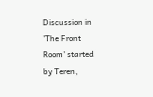Discussion in 'The Front Room' started by Teren,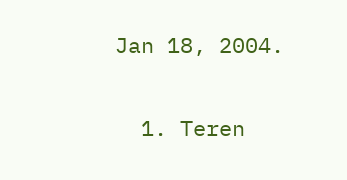Jan 18, 2004.

  1. Teren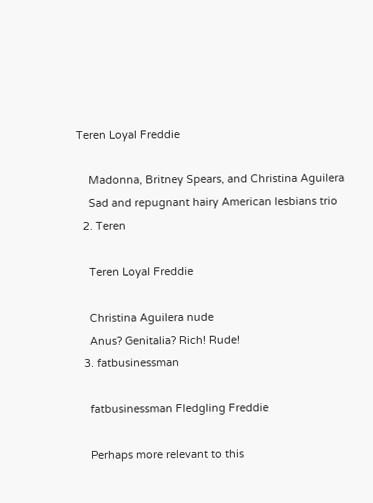Teren Loyal Freddie

    Madonna, Britney Spears, and Christina Aguilera
    Sad and repugnant hairy American lesbians trio
  2. Teren

    Teren Loyal Freddie

    Christina Aguilera nude
    Anus? Genitalia? Rich! Rude!
  3. fatbusinessman

    fatbusinessman Fledgling Freddie

    Perhaps more relevant to this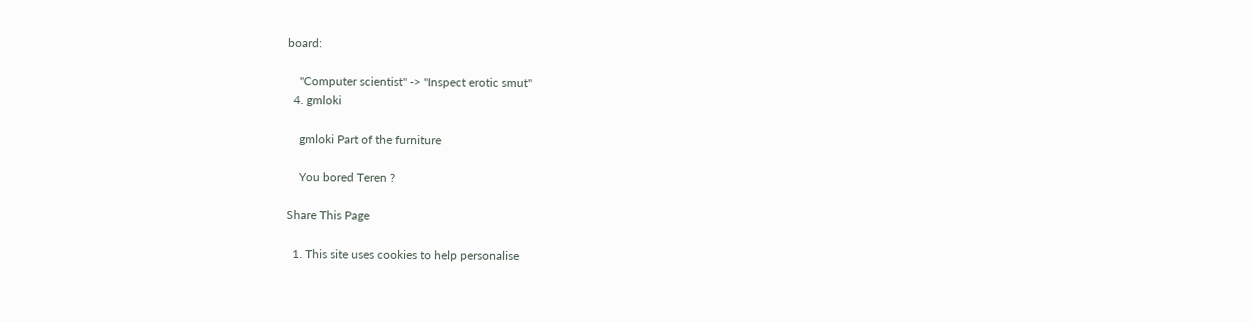board:

    "Computer scientist" -> "Inspect erotic smut"
  4. gmloki

    gmloki Part of the furniture

    You bored Teren ?

Share This Page

  1. This site uses cookies to help personalise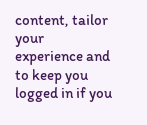content, tailor your experience and to keep you logged in if you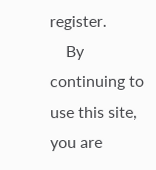register.
    By continuing to use this site, you are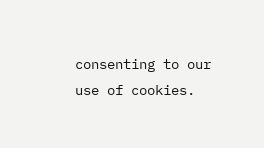consenting to our use of cookies.